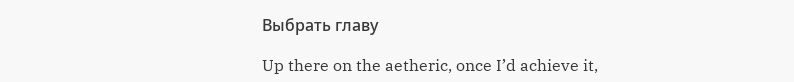Выбрать главу

Up there on the aetheric, once I’d achieve it,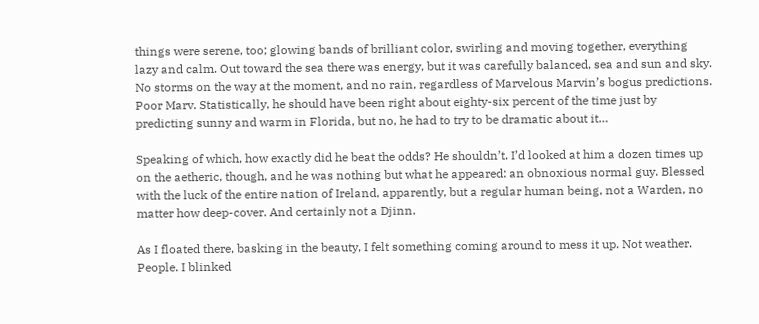things were serene, too; glowing bands of brilliant color, swirling and moving together, everything lazy and calm. Out toward the sea there was energy, but it was carefully balanced, sea and sun and sky. No storms on the way at the moment, and no rain, regardless of Marvelous Marvin’s bogus predictions. Poor Marv. Statistically, he should have been right about eighty-six percent of the time just by predicting sunny and warm in Florida, but no, he had to try to be dramatic about it…

Speaking of which, how exactly did he beat the odds? He shouldn’t. I’d looked at him a dozen times up on the aetheric, though, and he was nothing but what he appeared: an obnoxious normal guy. Blessed with the luck of the entire nation of Ireland, apparently, but a regular human being, not a Warden, no matter how deep-cover. And certainly not a Djinn.

As I floated there, basking in the beauty, I felt something coming around to mess it up. Not weather. People. I blinked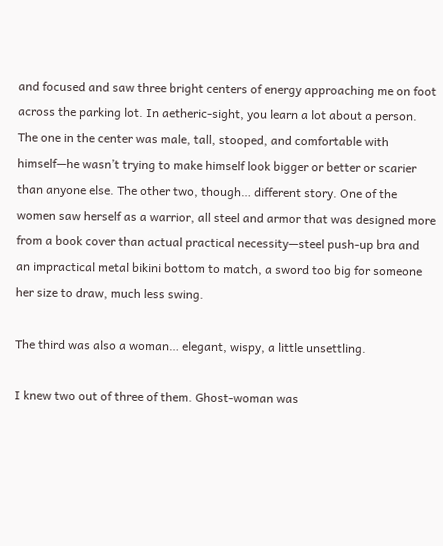and focused and saw three bright centers of energy approaching me on foot across the parking lot. In aetheric-sight, you learn a lot about a person. The one in the center was male, tall, stooped, and comfortable with himself—he wasn’t trying to make himself look bigger or better or scarier than anyone else. The other two, though… different story. One of the women saw herself as a warrior, all steel and armor that was designed more from a book cover than actual practical necessity—steel push-up bra and an impractical metal bikini bottom to match, a sword too big for someone her size to draw, much less swing.

The third was also a woman… elegant, wispy, a little unsettling.

I knew two out of three of them. Ghost-woman was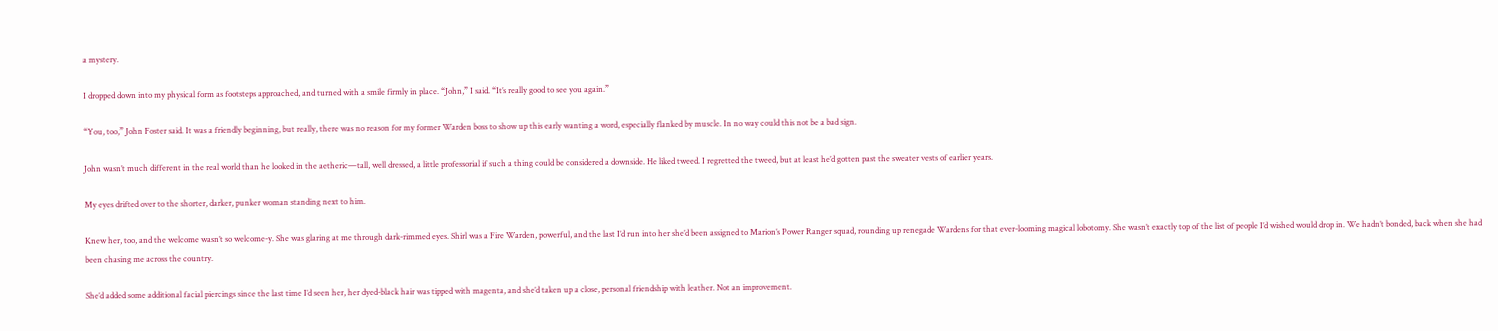a mystery.

I dropped down into my physical form as footsteps approached, and turned with a smile firmly in place. “John,” I said. “It’s really good to see you again.”

“You, too,” John Foster said. It was a friendly beginning, but really, there was no reason for my former Warden boss to show up this early wanting a word, especially flanked by muscle. In no way could this not be a bad sign.

John wasn’t much different in the real world than he looked in the aetheric—tall, well dressed, a little professorial if such a thing could be considered a downside. He liked tweed. I regretted the tweed, but at least he’d gotten past the sweater vests of earlier years.

My eyes drifted over to the shorter, darker, punker woman standing next to him.

Knew her, too, and the welcome wasn’t so welcome-y. She was glaring at me through dark-rimmed eyes. Shirl was a Fire Warden, powerful, and the last I’d run into her she’d been assigned to Marion’s Power Ranger squad, rounding up renegade Wardens for that ever-looming magical lobotomy. She wasn’t exactly top of the list of people I’d wished would drop in. We hadn’t bonded, back when she had been chasing me across the country.

She’d added some additional facial piercings since the last time I’d seen her, her dyed-black hair was tipped with magenta, and she’d taken up a close, personal friendship with leather. Not an improvement.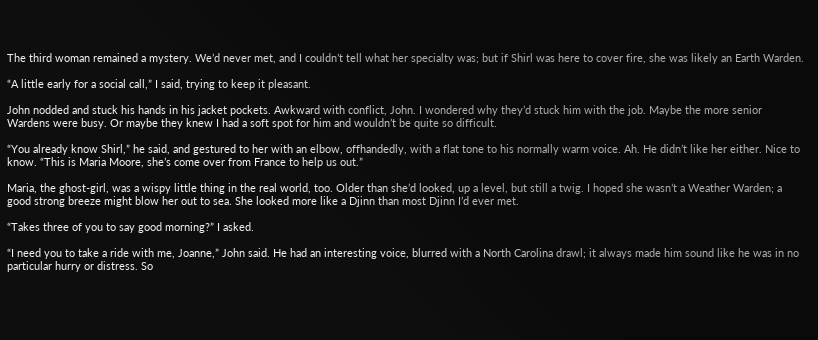The third woman remained a mystery. We’d never met, and I couldn’t tell what her specialty was; but if Shirl was here to cover fire, she was likely an Earth Warden.

“A little early for a social call,” I said, trying to keep it pleasant.

John nodded and stuck his hands in his jacket pockets. Awkward with conflict, John. I wondered why they’d stuck him with the job. Maybe the more senior Wardens were busy. Or maybe they knew I had a soft spot for him and wouldn’t be quite so difficult.

“You already know Shirl,” he said, and gestured to her with an elbow, offhandedly, with a flat tone to his normally warm voice. Ah. He didn’t like her either. Nice to know. “This is Maria Moore, she’s come over from France to help us out.”

Maria, the ghost-girl, was a wispy little thing in the real world, too. Older than she’d looked, up a level, but still a twig. I hoped she wasn’t a Weather Warden; a good strong breeze might blow her out to sea. She looked more like a Djinn than most Djinn I’d ever met.

“Takes three of you to say good morning?” I asked.

“I need you to take a ride with me, Joanne,” John said. He had an interesting voice, blurred with a North Carolina drawl; it always made him sound like he was in no particular hurry or distress. So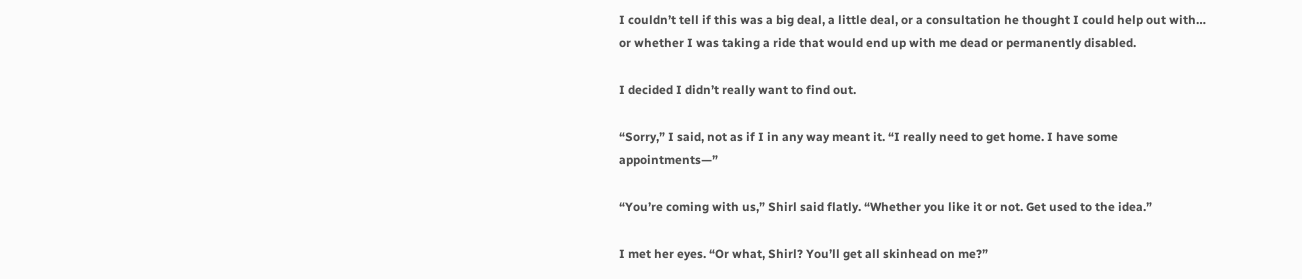I couldn’t tell if this was a big deal, a little deal, or a consultation he thought I could help out with… or whether I was taking a ride that would end up with me dead or permanently disabled.

I decided I didn’t really want to find out.

“Sorry,” I said, not as if I in any way meant it. “I really need to get home. I have some appointments—”

“You’re coming with us,” Shirl said flatly. “Whether you like it or not. Get used to the idea.”

I met her eyes. “Or what, Shirl? You’ll get all skinhead on me?”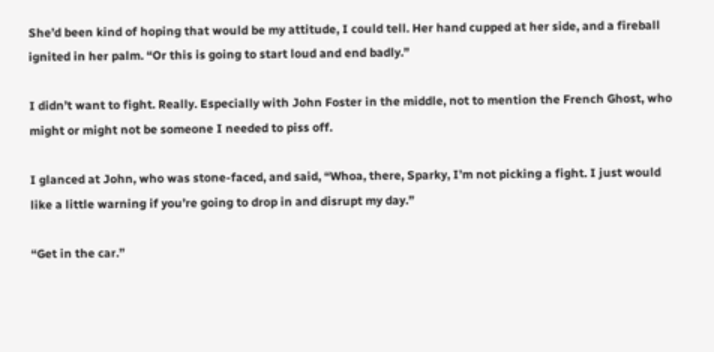She’d been kind of hoping that would be my attitude, I could tell. Her hand cupped at her side, and a fireball ignited in her palm. “Or this is going to start loud and end badly.”

I didn’t want to fight. Really. Especially with John Foster in the middle, not to mention the French Ghost, who might or might not be someone I needed to piss off.

I glanced at John, who was stone-faced, and said, “Whoa, there, Sparky, I’m not picking a fight. I just would like a little warning if you’re going to drop in and disrupt my day.”

“Get in the car.”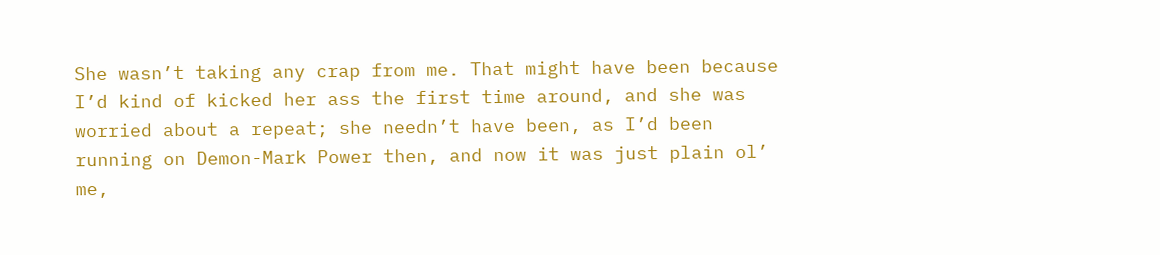She wasn’t taking any crap from me. That might have been because I’d kind of kicked her ass the first time around, and she was worried about a repeat; she needn’t have been, as I’d been running on Demon-Mark Power then, and now it was just plain ol’ me,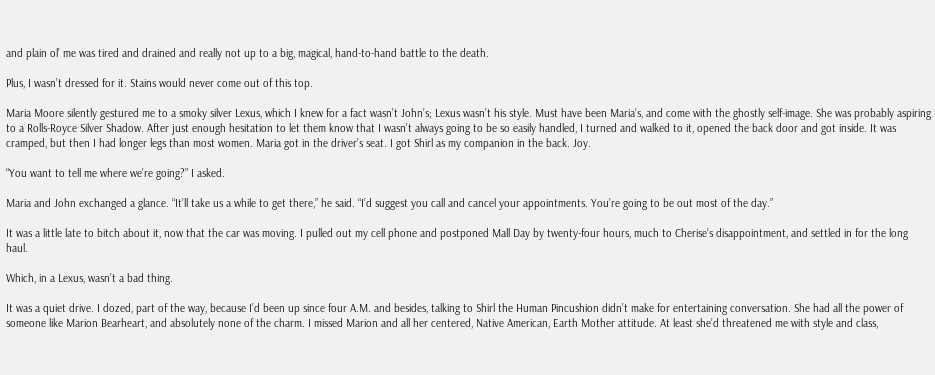and plain ol’ me was tired and drained and really not up to a big, magical, hand-to-hand battle to the death.

Plus, I wasn’t dressed for it. Stains would never come out of this top.

Maria Moore silently gestured me to a smoky silver Lexus, which I knew for a fact wasn’t John’s; Lexus wasn’t his style. Must have been Maria’s, and come with the ghostly self-image. She was probably aspiring to a Rolls-Royce Silver Shadow. After just enough hesitation to let them know that I wasn’t always going to be so easily handled, I turned and walked to it, opened the back door and got inside. It was cramped, but then I had longer legs than most women. Maria got in the driver’s seat. I got Shirl as my companion in the back. Joy.

“You want to tell me where we’re going?” I asked.

Maria and John exchanged a glance. “It’ll take us a while to get there,” he said. “I’d suggest you call and cancel your appointments. You’re going to be out most of the day.”

It was a little late to bitch about it, now that the car was moving. I pulled out my cell phone and postponed Mall Day by twenty-four hours, much to Cherise’s disappointment, and settled in for the long haul.

Which, in a Lexus, wasn’t a bad thing.

It was a quiet drive. I dozed, part of the way, because I’d been up since four A.M. and besides, talking to Shirl the Human Pincushion didn’t make for entertaining conversation. She had all the power of someone like Marion Bearheart, and absolutely none of the charm. I missed Marion and all her centered, Native American, Earth Mother attitude. At least she’d threatened me with style and class,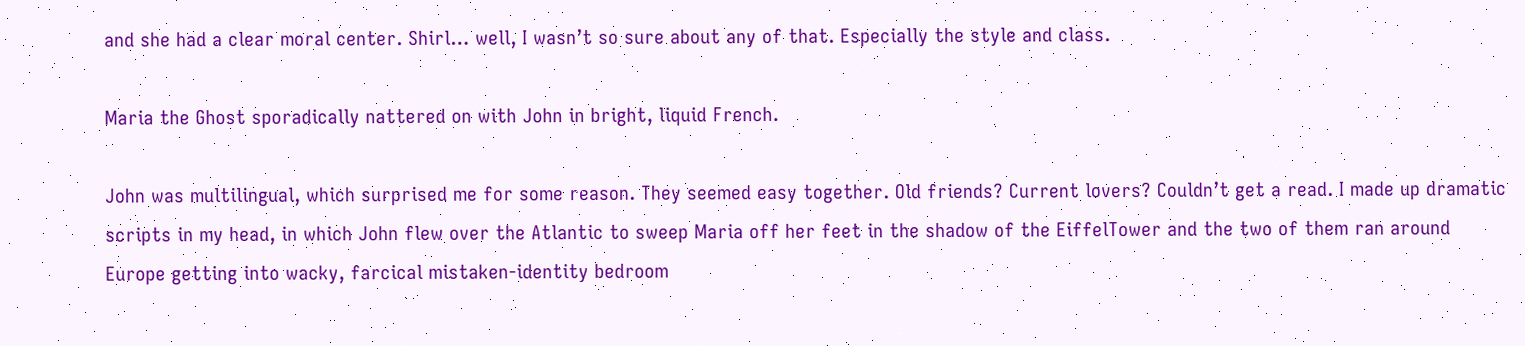and she had a clear moral center. Shirl… well, I wasn’t so sure about any of that. Especially the style and class.

Maria the Ghost sporadically nattered on with John in bright, liquid French.

John was multilingual, which surprised me for some reason. They seemed easy together. Old friends? Current lovers? Couldn’t get a read. I made up dramatic scripts in my head, in which John flew over the Atlantic to sweep Maria off her feet in the shadow of the EiffelTower and the two of them ran around Europe getting into wacky, farcical mistaken-identity bedroom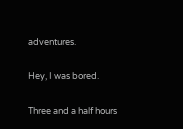adventures.

Hey, I was bored.

Three and a half hours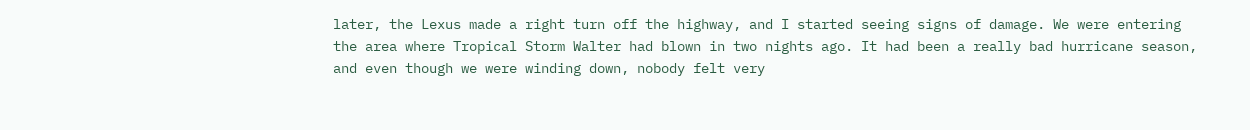later, the Lexus made a right turn off the highway, and I started seeing signs of damage. We were entering the area where Tropical Storm Walter had blown in two nights ago. It had been a really bad hurricane season, and even though we were winding down, nobody felt very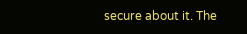secure about it. The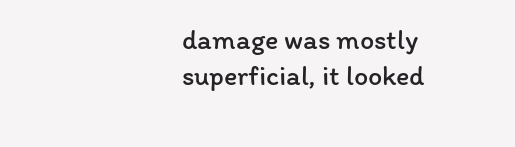damage was mostly superficial, it looked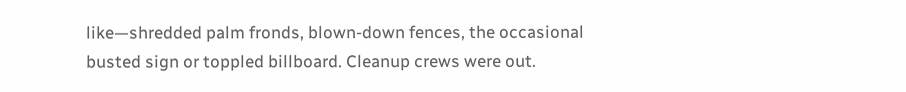like—shredded palm fronds, blown-down fences, the occasional busted sign or toppled billboard. Cleanup crews were out.